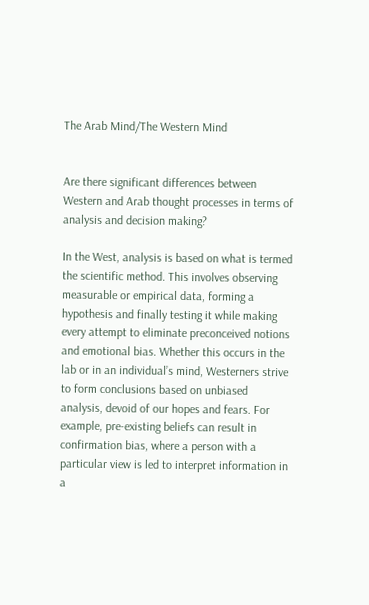The Arab Mind/The Western Mind


Are there significant differences between Western and Arab thought processes in terms of analysis and decision making?

In the West, analysis is based on what is termed the scientific method. This involves observing measurable or empirical data, forming a hypothesis and finally testing it while making every attempt to eliminate preconceived notions and emotional bias. Whether this occurs in the lab or in an individual’s mind, Westerners strive to form conclusions based on unbiased analysis, devoid of our hopes and fears. For example, pre-existing beliefs can result in confirmation bias, where a person with a particular view is led to interpret information in a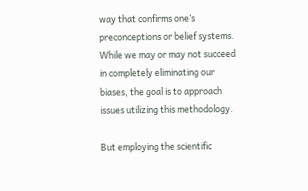way that confirms one’s preconceptions or belief systems. While we may or may not succeed in completely eliminating our biases, the goal is to approach issues utilizing this methodology.

But employing the scientific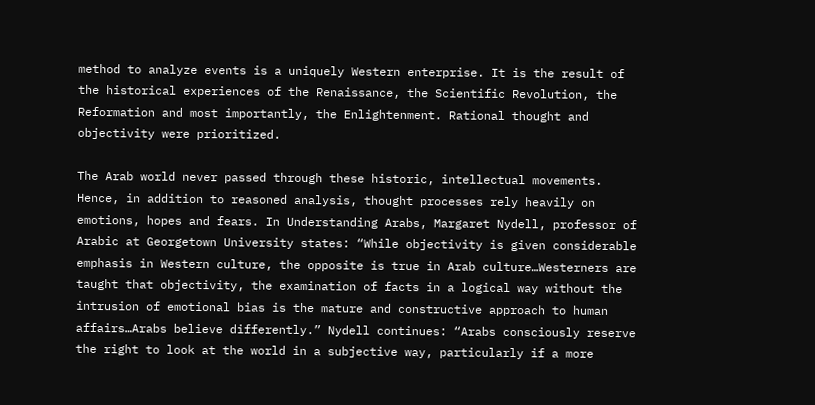method to analyze events is a uniquely Western enterprise. It is the result of the historical experiences of the Renaissance, the Scientific Revolution, the Reformation and most importantly, the Enlightenment. Rational thought and objectivity were prioritized.

The Arab world never passed through these historic, intellectual movements. Hence, in addition to reasoned analysis, thought processes rely heavily on emotions, hopes and fears. In Understanding Arabs, Margaret Nydell, professor of Arabic at Georgetown University states: “While objectivity is given considerable emphasis in Western culture, the opposite is true in Arab culture…Westerners are taught that objectivity, the examination of facts in a logical way without the intrusion of emotional bias is the mature and constructive approach to human affairs…Arabs believe differently.” Nydell continues: “Arabs consciously reserve the right to look at the world in a subjective way, particularly if a more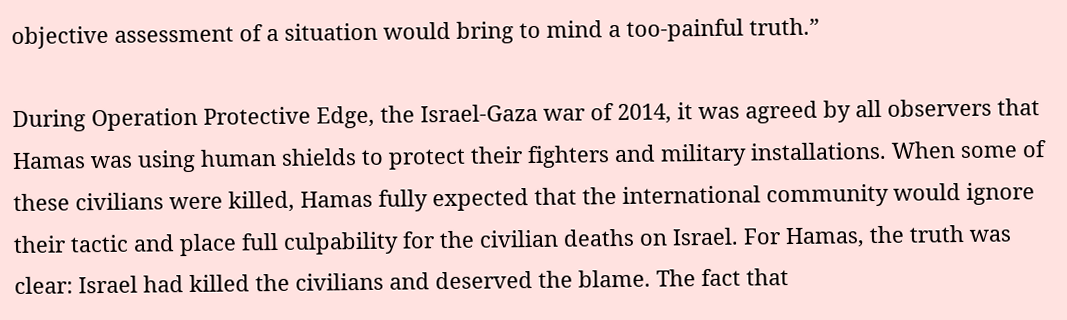objective assessment of a situation would bring to mind a too-painful truth.”

During Operation Protective Edge, the Israel-Gaza war of 2014, it was agreed by all observers that Hamas was using human shields to protect their fighters and military installations. When some of these civilians were killed, Hamas fully expected that the international community would ignore their tactic and place full culpability for the civilian deaths on Israel. For Hamas, the truth was clear: Israel had killed the civilians and deserved the blame. The fact that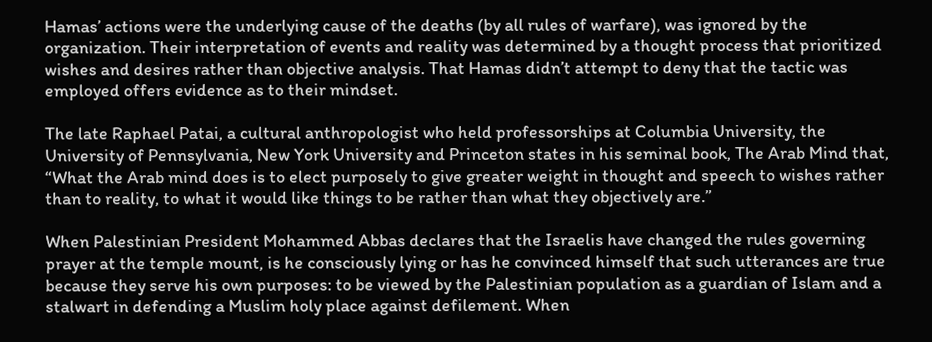Hamas’ actions were the underlying cause of the deaths (by all rules of warfare), was ignored by the organization. Their interpretation of events and reality was determined by a thought process that prioritized wishes and desires rather than objective analysis. That Hamas didn’t attempt to deny that the tactic was employed offers evidence as to their mindset.

The late Raphael Patai, a cultural anthropologist who held professorships at Columbia University, the University of Pennsylvania, New York University and Princeton states in his seminal book, The Arab Mind that, “What the Arab mind does is to elect purposely to give greater weight in thought and speech to wishes rather than to reality, to what it would like things to be rather than what they objectively are.”

When Palestinian President Mohammed Abbas declares that the Israelis have changed the rules governing prayer at the temple mount, is he consciously lying or has he convinced himself that such utterances are true because they serve his own purposes: to be viewed by the Palestinian population as a guardian of Islam and a stalwart in defending a Muslim holy place against defilement. When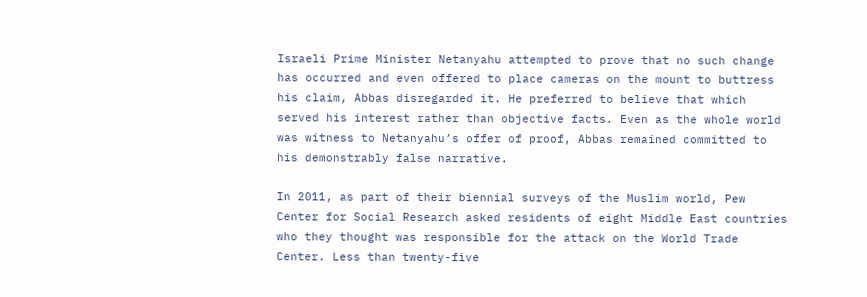Israeli Prime Minister Netanyahu attempted to prove that no such change has occurred and even offered to place cameras on the mount to buttress his claim, Abbas disregarded it. He preferred to believe that which served his interest rather than objective facts. Even as the whole world was witness to Netanyahu’s offer of proof, Abbas remained committed to his demonstrably false narrative.

In 2011, as part of their biennial surveys of the Muslim world, Pew Center for Social Research asked residents of eight Middle East countries who they thought was responsible for the attack on the World Trade Center. Less than twenty-five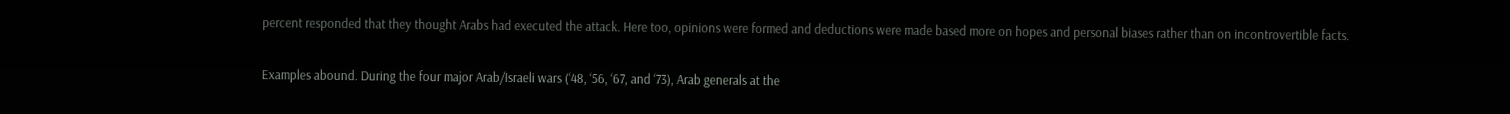percent responded that they thought Arabs had executed the attack. Here too, opinions were formed and deductions were made based more on hopes and personal biases rather than on incontrovertible facts.

Examples abound. During the four major Arab/Israeli wars (‘48, ‘56, ‘67, and ‘73), Arab generals at the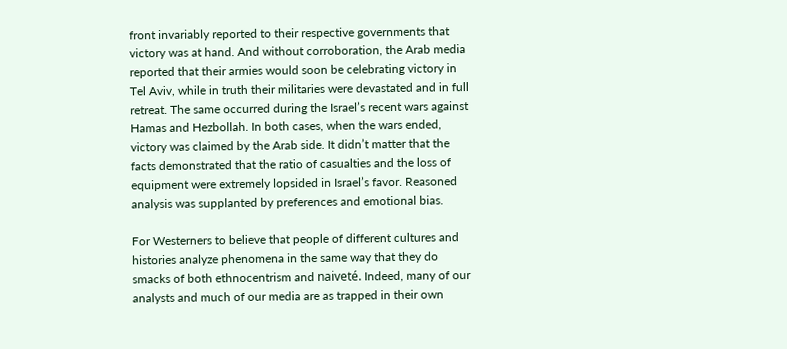front invariably reported to their respective governments that victory was at hand. And without corroboration, the Arab media reported that their armies would soon be celebrating victory in Tel Aviv, while in truth their militaries were devastated and in full retreat. The same occurred during the Israel’s recent wars against Hamas and Hezbollah. In both cases, when the wars ended, victory was claimed by the Arab side. It didn’t matter that the facts demonstrated that the ratio of casualties and the loss of equipment were extremely lopsided in Israel’s favor. Reasoned analysis was supplanted by preferences and emotional bias.

For Westerners to believe that people of different cultures and histories analyze phenomena in the same way that they do smacks of both ethnocentrism and naiveté. Indeed, many of our analysts and much of our media are as trapped in their own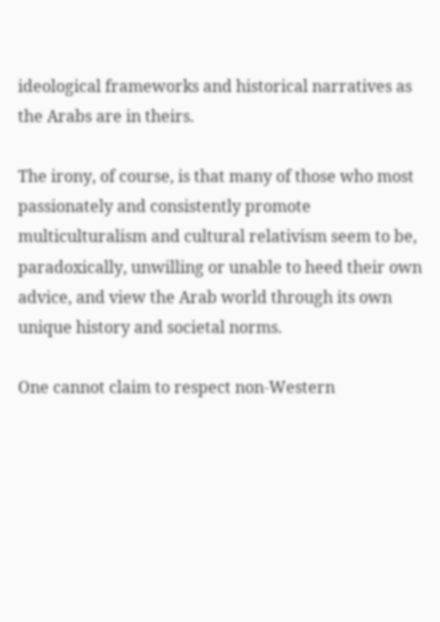ideological frameworks and historical narratives as the Arabs are in theirs.

The irony, of course, is that many of those who most passionately and consistently promote multiculturalism and cultural relativism seem to be, paradoxically, unwilling or unable to heed their own advice, and view the Arab world through its own unique history and societal norms.

One cannot claim to respect non-Western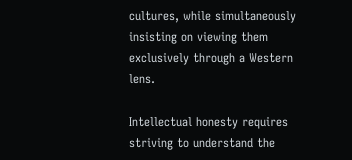cultures, while simultaneously insisting on viewing them exclusively through a Western lens.

Intellectual honesty requires striving to understand the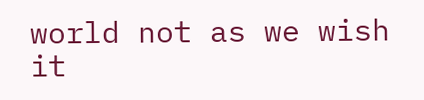world not as we wish it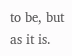to be, but as it is.